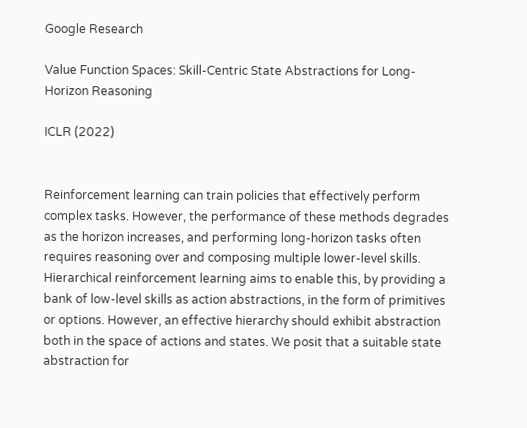Google Research

Value Function Spaces: Skill-Centric State Abstractions for Long-Horizon Reasoning

ICLR (2022)


Reinforcement learning can train policies that effectively perform complex tasks. However, the performance of these methods degrades as the horizon increases, and performing long-horizon tasks often requires reasoning over and composing multiple lower-level skills. Hierarchical reinforcement learning aims to enable this, by providing a bank of low-level skills as action abstractions, in the form of primitives or options. However, an effective hierarchy should exhibit abstraction both in the space of actions and states. We posit that a suitable state abstraction for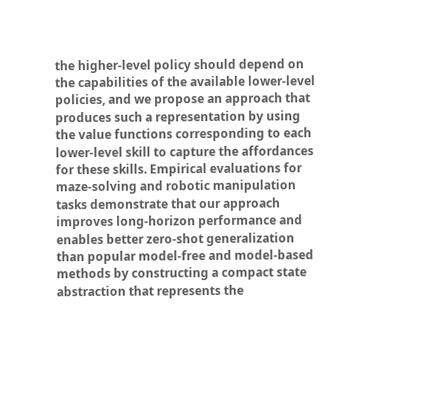the higher-level policy should depend on the capabilities of the available lower-level policies, and we propose an approach that produces such a representation by using the value functions corresponding to each lower-level skill to capture the affordances for these skills. Empirical evaluations for maze-solving and robotic manipulation tasks demonstrate that our approach improves long-horizon performance and enables better zero-shot generalization than popular model-free and model-based methods by constructing a compact state abstraction that represents the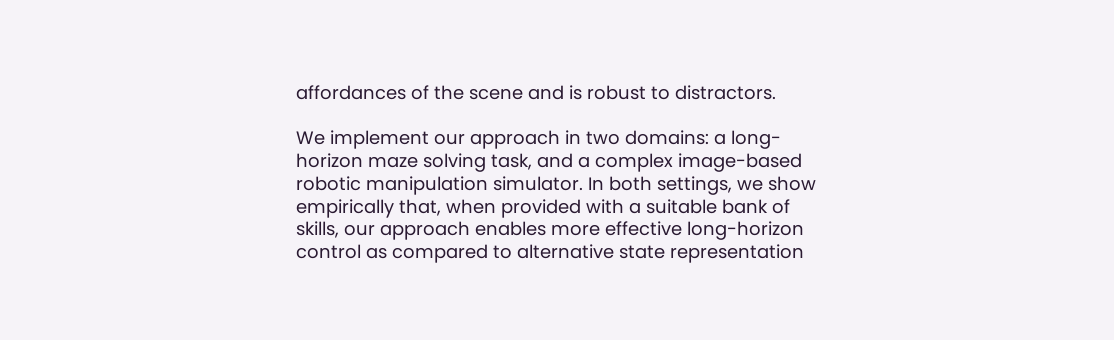affordances of the scene and is robust to distractors.

We implement our approach in two domains: a long-horizon maze solving task, and a complex image-based robotic manipulation simulator. In both settings, we show empirically that, when provided with a suitable bank of skills, our approach enables more effective long-horizon control as compared to alternative state representation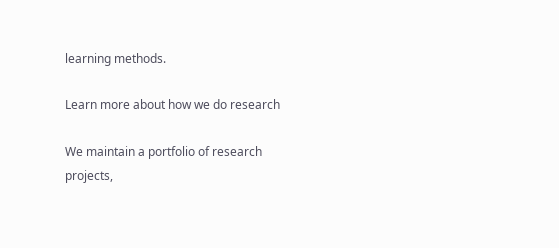learning methods.

Learn more about how we do research

We maintain a portfolio of research projects,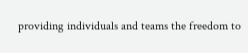providing individuals and teams the freedom to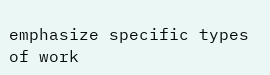emphasize specific types of work